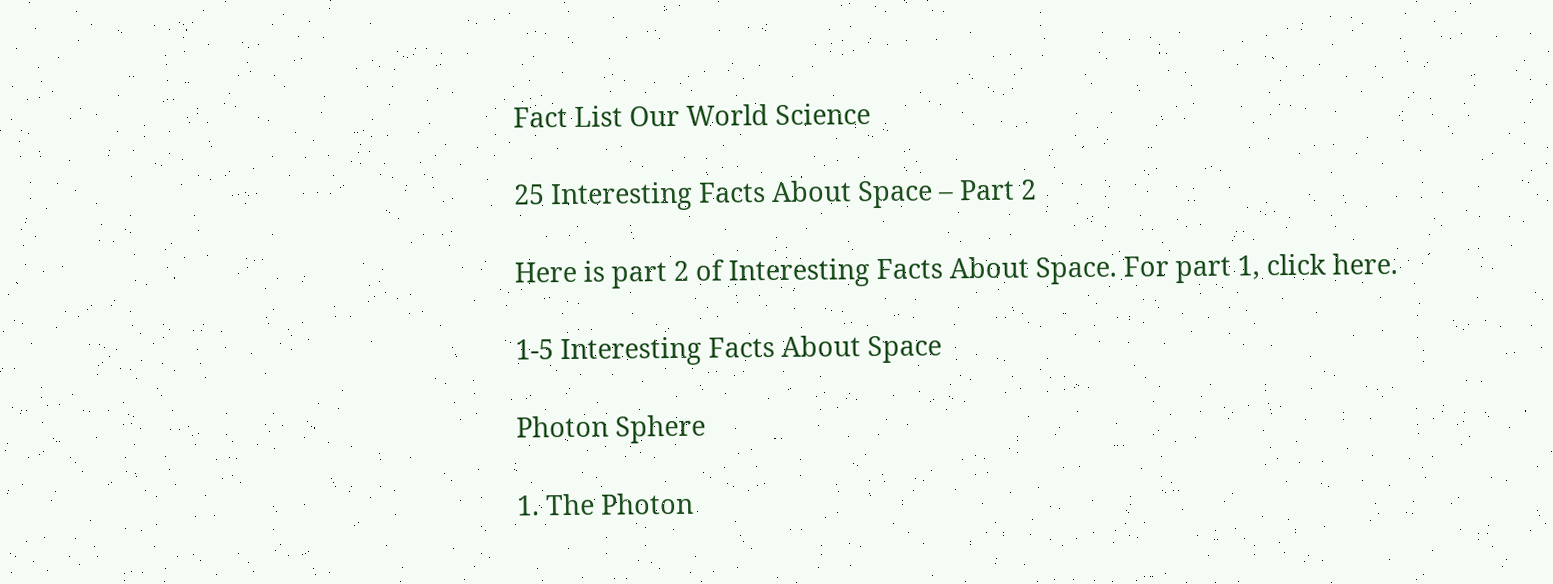Fact List Our World Science

25 Interesting Facts About Space – Part 2

Here is part 2 of Interesting Facts About Space. For part 1, click here.

1-5 Interesting Facts About Space

Photon Sphere

1. The Photon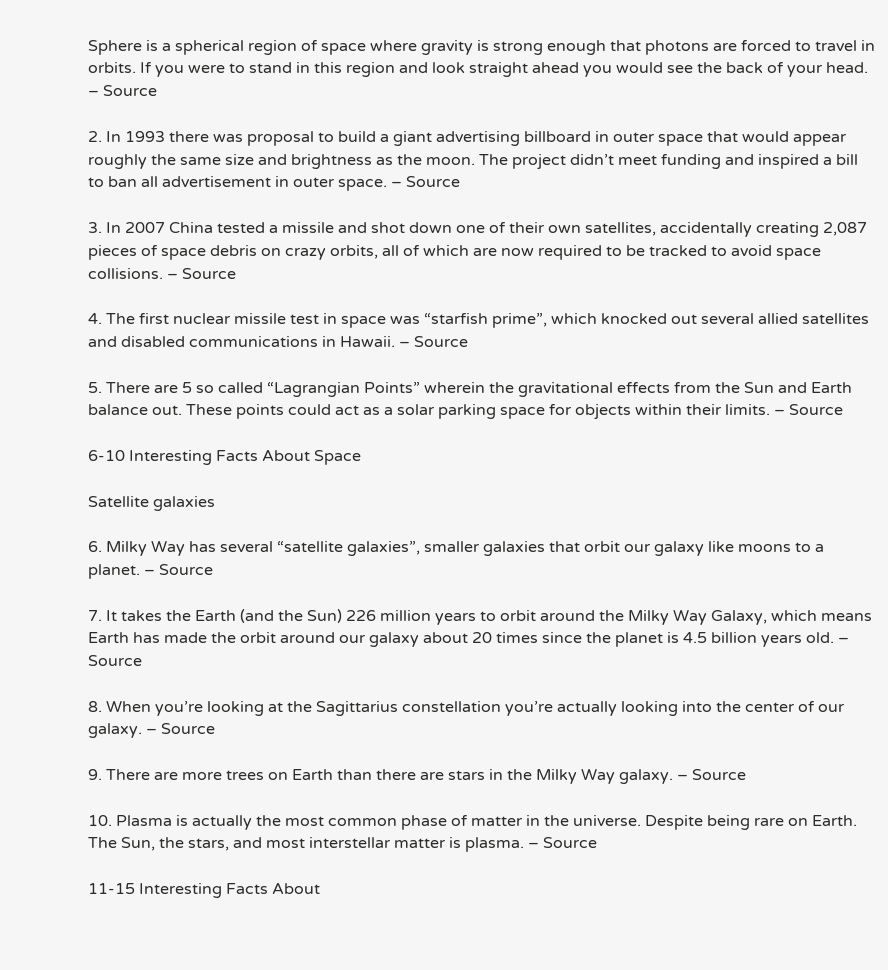Sphere is a spherical region of space where gravity is strong enough that photons are forced to travel in orbits. If you were to stand in this region and look straight ahead you would see the back of your head. – Source

2. In 1993 there was proposal to build a giant advertising billboard in outer space that would appear roughly the same size and brightness as the moon. The project didn’t meet funding and inspired a bill to ban all advertisement in outer space. – Source

3. In 2007 China tested a missile and shot down one of their own satellites, accidentally creating 2,087 pieces of space debris on crazy orbits, all of which are now required to be tracked to avoid space collisions. – Source

4. The first nuclear missile test in space was “starfish prime”, which knocked out several allied satellites and disabled communications in Hawaii. – Source

5. There are 5 so called “Lagrangian Points” wherein the gravitational effects from the Sun and Earth balance out. These points could act as a solar parking space for objects within their limits. – Source

6-10 Interesting Facts About Space

Satellite galaxies

6. Milky Way has several “satellite galaxies”, smaller galaxies that orbit our galaxy like moons to a planet. – Source

7. It takes the Earth (and the Sun) 226 million years to orbit around the Milky Way Galaxy, which means Earth has made the orbit around our galaxy about 20 times since the planet is 4.5 billion years old. – Source

8. When you’re looking at the Sagittarius constellation you’re actually looking into the center of our galaxy. – Source

9. There are more trees on Earth than there are stars in the Milky Way galaxy. – Source

10. Plasma is actually the most common phase of matter in the universe. Despite being rare on Earth. The Sun, the stars, and most interstellar matter is plasma. – Source

11-15 Interesting Facts About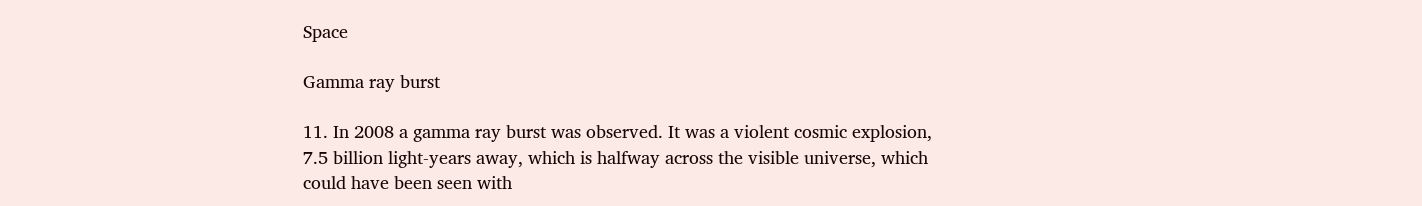Space

Gamma ray burst

11. In 2008 a gamma ray burst was observed. It was a violent cosmic explosion, 7.5 billion light-years away, which is halfway across the visible universe, which could have been seen with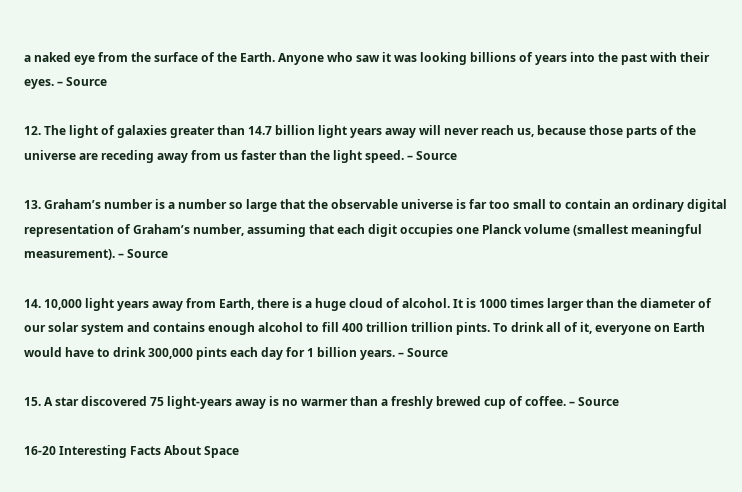a naked eye from the surface of the Earth. Anyone who saw it was looking billions of years into the past with their eyes. – Source

12. The light of galaxies greater than 14.7 billion light years away will never reach us, because those parts of the universe are receding away from us faster than the light speed. – Source

13. Graham’s number is a number so large that the observable universe is far too small to contain an ordinary digital representation of Graham’s number, assuming that each digit occupies one Planck volume (smallest meaningful measurement). – Source

14. 10,000 light years away from Earth, there is a huge cloud of alcohol. It is 1000 times larger than the diameter of our solar system and contains enough alcohol to fill 400 trillion trillion pints. To drink all of it, everyone on Earth would have to drink 300,000 pints each day for 1 billion years. – Source

15. A star discovered 75 light-years away is no warmer than a freshly brewed cup of coffee. – Source

16-20 Interesting Facts About Space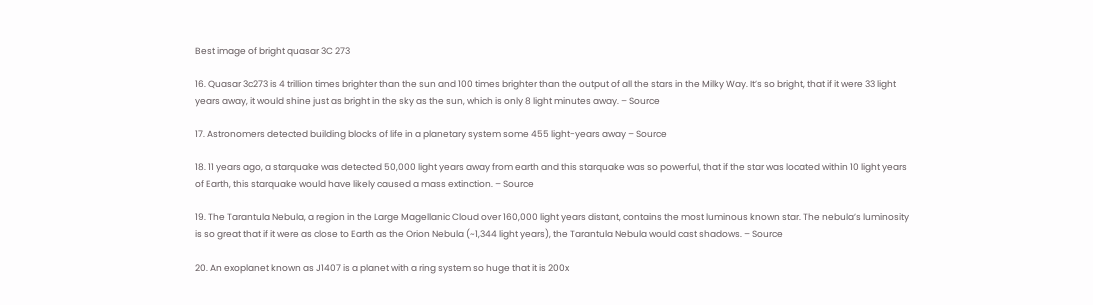Best image of bright quasar 3C 273

16. Quasar 3c273 is 4 trillion times brighter than the sun and 100 times brighter than the output of all the stars in the Milky Way. It’s so bright, that if it were 33 light years away, it would shine just as bright in the sky as the sun, which is only 8 light minutes away. – Source

17. Astronomers detected building blocks of life in a planetary system some 455 light-years away – Source

18. 11 years ago, a starquake was detected 50,000 light years away from earth and this starquake was so powerful, that if the star was located within 10 light years of Earth, this starquake would have likely caused a mass extinction. – Source

19. The Tarantula Nebula, a region in the Large Magellanic Cloud over 160,000 light years distant, contains the most luminous known star. The nebula’s luminosity is so great that if it were as close to Earth as the Orion Nebula (~1,344 light years), the Tarantula Nebula would cast shadows. – Source

20. An exoplanet known as J1407 is a planet with a ring system so huge that it is 200x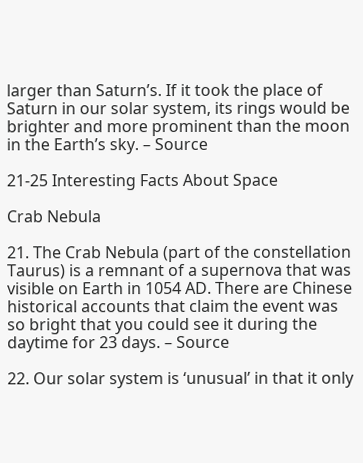larger than Saturn’s. If it took the place of Saturn in our solar system, its rings would be brighter and more prominent than the moon in the Earth’s sky. – Source

21-25 Interesting Facts About Space

Crab Nebula

21. The Crab Nebula (part of the constellation Taurus) is a remnant of a supernova that was visible on Earth in 1054 AD. There are Chinese historical accounts that claim the event was so bright that you could see it during the daytime for 23 days. – Source

22. Our solar system is ‘unusual’ in that it only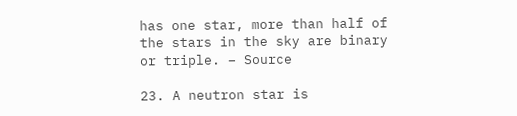has one star, more than half of the stars in the sky are binary or triple. – Source

23. A neutron star is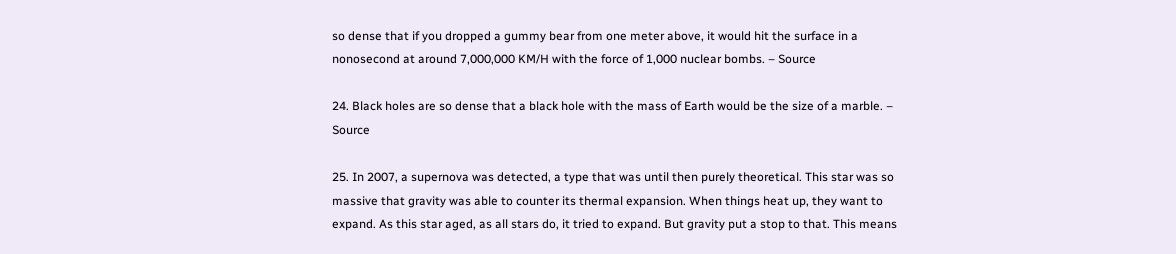so dense that if you dropped a gummy bear from one meter above, it would hit the surface in a nonosecond at around 7,000,000 KM/H with the force of 1,000 nuclear bombs. – Source

24. Black holes are so dense that a black hole with the mass of Earth would be the size of a marble. – Source

25. In 2007, a supernova was detected, a type that was until then purely theoretical. This star was so massive that gravity was able to counter its thermal expansion. When things heat up, they want to expand. As this star aged, as all stars do, it tried to expand. But gravity put a stop to that. This means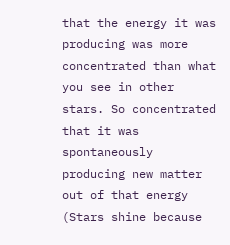that the energy it was producing was more concentrated than what you see in other stars. So concentrated that it was spontaneously producing new matter out of that energy (Stars shine because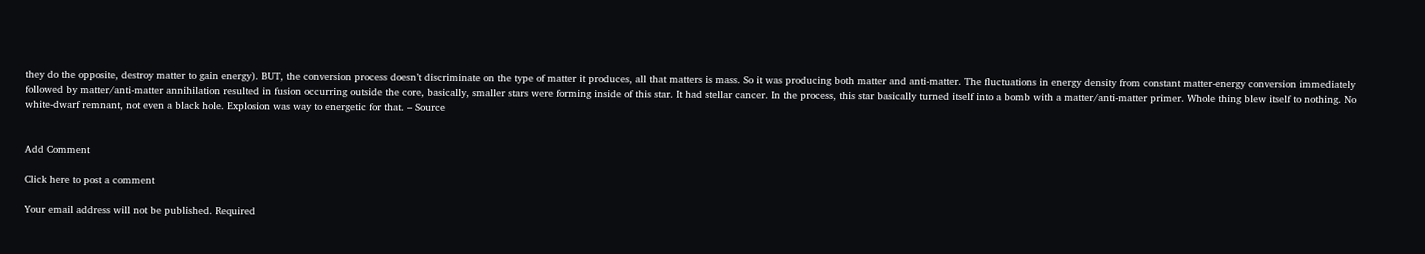they do the opposite, destroy matter to gain energy). BUT, the conversion process doesn’t discriminate on the type of matter it produces, all that matters is mass. So it was producing both matter and anti-matter. The fluctuations in energy density from constant matter-energy conversion immediately followed by matter/anti-matter annihilation resulted in fusion occurring outside the core, basically, smaller stars were forming inside of this star. It had stellar cancer. In the process, this star basically turned itself into a bomb with a matter/anti-matter primer. Whole thing blew itself to nothing. No white-dwarf remnant, not even a black hole. Explosion was way to energetic for that. – Source


Add Comment

Click here to post a comment

Your email address will not be published. Required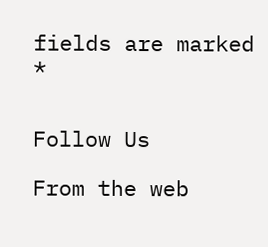fields are marked *


Follow Us

From the web